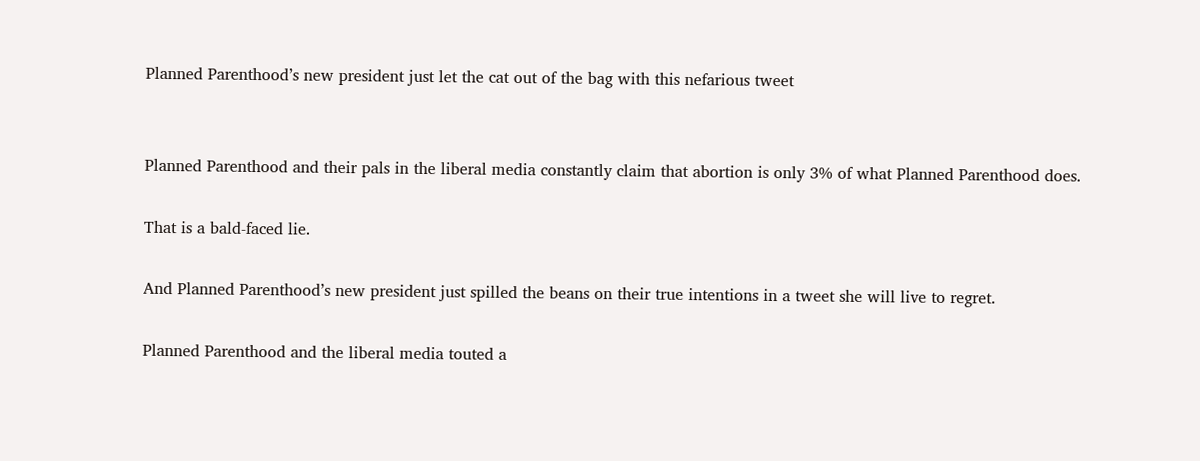Planned Parenthood’s new president just let the cat out of the bag with this nefarious tweet


Planned Parenthood and their pals in the liberal media constantly claim that abortion is only 3% of what Planned Parenthood does.

That is a bald-faced lie.

And Planned Parenthood’s new president just spilled the beans on their true intentions in a tweet she will live to regret.

Planned Parenthood and the liberal media touted a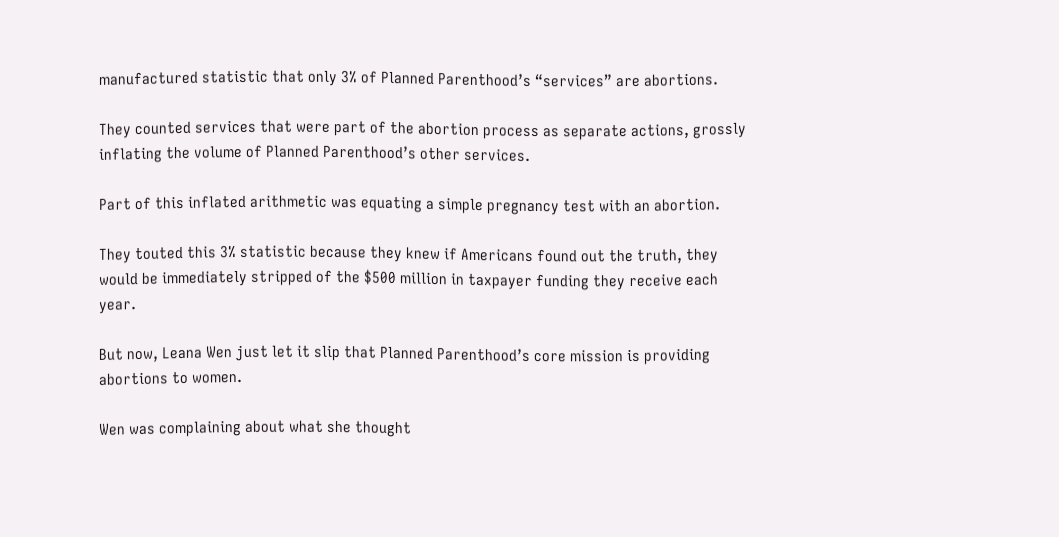manufactured statistic that only 3% of Planned Parenthood’s “services” are abortions.

They counted services that were part of the abortion process as separate actions, grossly inflating the volume of Planned Parenthood’s other services.

Part of this inflated arithmetic was equating a simple pregnancy test with an abortion.

They touted this 3% statistic because they knew if Americans found out the truth, they would be immediately stripped of the $500 million in taxpayer funding they receive each year.

But now, Leana Wen just let it slip that Planned Parenthood’s core mission is providing abortions to women.

Wen was complaining about what she thought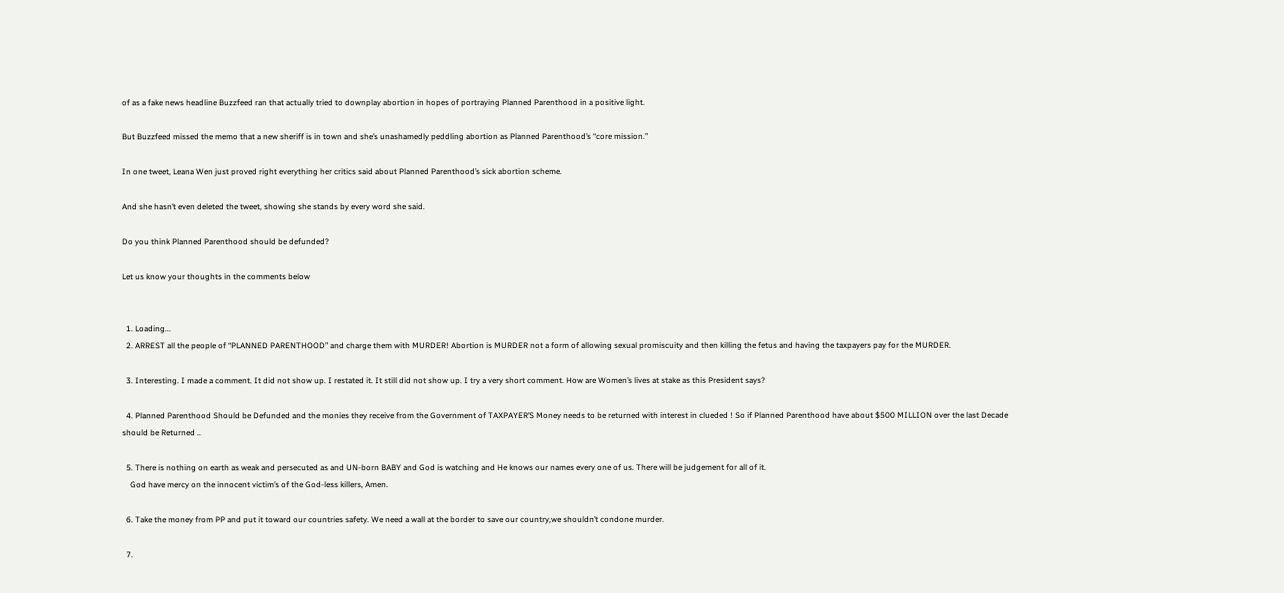of as a fake news headline Buzzfeed ran that actually tried to downplay abortion in hopes of portraying Planned Parenthood in a positive light.

But Buzzfeed missed the memo that a new sheriff is in town and she’s unashamedly peddling abortion as Planned Parenthood’s “core mission.”

In one tweet, Leana Wen just proved right everything her critics said about Planned Parenthood’s sick abortion scheme.

And she hasn’t even deleted the tweet, showing she stands by every word she said.

Do you think Planned Parenthood should be defunded?

Let us know your thoughts in the comments below


  1. Loading...
  2. ARREST all the people of “PLANNED PARENTHOOD” and charge them with MURDER! Abortion is MURDER not a form of allowing sexual promiscuity and then killing the fetus and having the taxpayers pay for the MURDER.

  3. Interesting. I made a comment. It did not show up. I restated it. It still did not show up. I try a very short comment. How are Women’s lives at stake as this President says?

  4. Planned Parenthood Should be Defunded and the monies they receive from the Government of TAXPAYER’S Money needs to be returned with interest in clueded ! So if Planned Parenthood have about $500 MILLION over the last Decade should be Returned ..

  5. There is nothing on earth as weak and persecuted as and UN-born BABY and God is watching and He knows our names every one of us. There will be judgement for all of it.
    God have mercy on the innocent victim’s of the God-less killers, Amen.

  6. Take the money from PP and put it toward our countries safety. We need a wall at the border to save our country,we shouldn’t condone murder.

  7.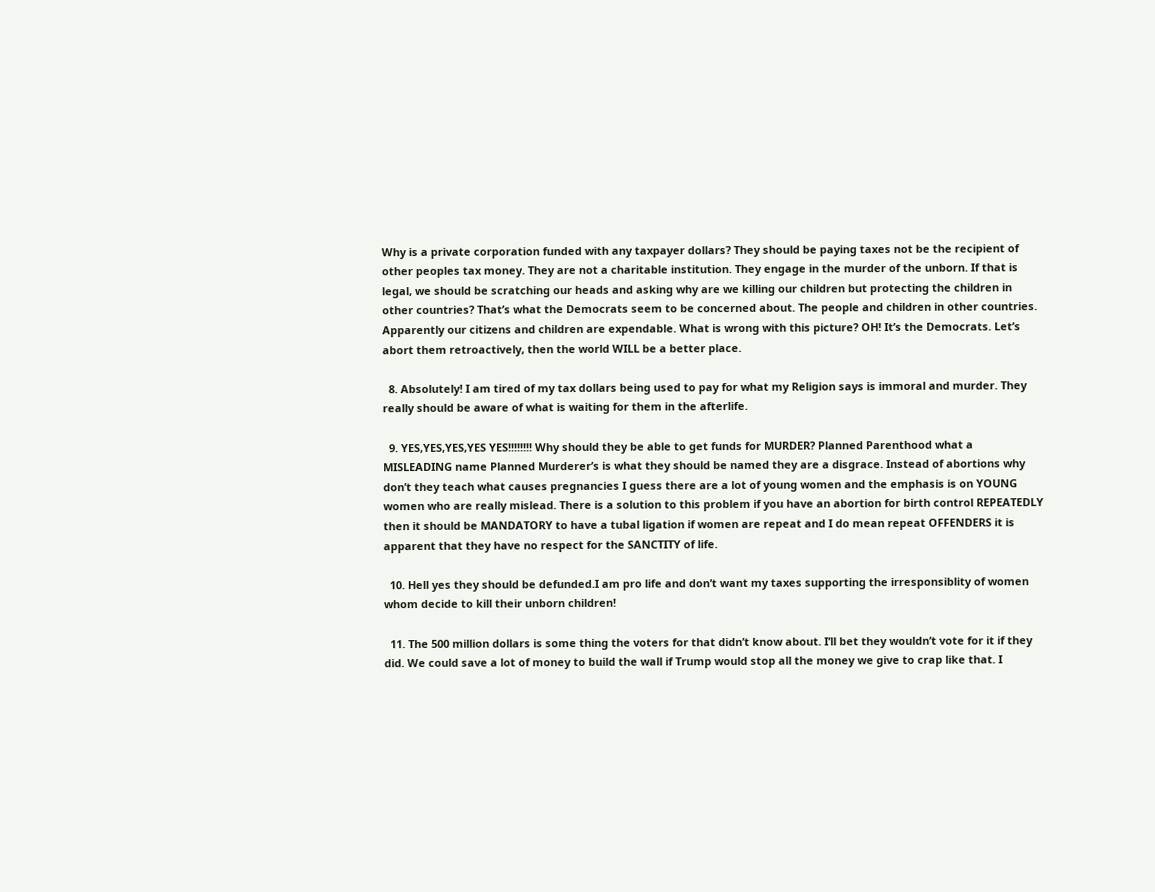Why is a private corporation funded with any taxpayer dollars? They should be paying taxes not be the recipient of other peoples tax money. They are not a charitable institution. They engage in the murder of the unborn. If that is legal, we should be scratching our heads and asking why are we killing our children but protecting the children in other countries? That’s what the Democrats seem to be concerned about. The people and children in other countries. Apparently our citizens and children are expendable. What is wrong with this picture? OH! It’s the Democrats. Let’s abort them retroactively, then the world WILL be a better place.

  8. Absolutely! I am tired of my tax dollars being used to pay for what my Religion says is immoral and murder. They really should be aware of what is waiting for them in the afterlife.

  9. YES,YES,YES,YES YES!!!!!!!! Why should they be able to get funds for MURDER? Planned Parenthood what a MISLEADING name Planned Murderer’s is what they should be named they are a disgrace. Instead of abortions why don’t they teach what causes pregnancies I guess there are a lot of young women and the emphasis is on YOUNG women who are really mislead. There is a solution to this problem if you have an abortion for birth control REPEATEDLY then it should be MANDATORY to have a tubal ligation if women are repeat and I do mean repeat OFFENDERS it is apparent that they have no respect for the SANCTITY of life.

  10. Hell yes they should be defunded.I am pro life and don’t want my taxes supporting the irresponsiblity of women whom decide to kill their unborn children!

  11. The 500 million dollars is some thing the voters for that didn’t know about. I’ll bet they wouldn’t vote for it if they did. We could save a lot of money to build the wall if Trump would stop all the money we give to crap like that. I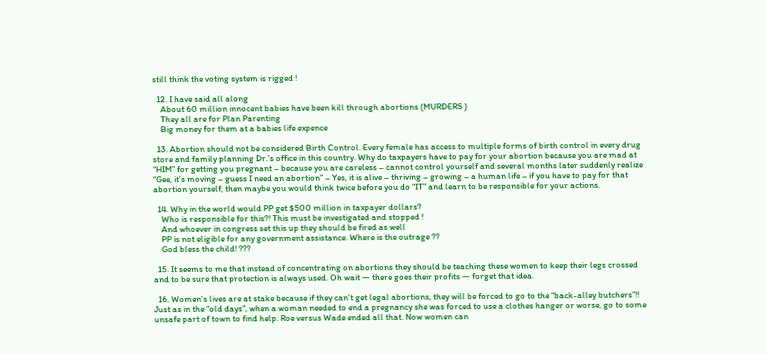still think the voting system is rigged !

  12. I have said all along
    About 60 million innocent babies have been kill through abortions (MURDERS )
    They all are for Plan Parenting
    Big money for them at a babies life expence

  13. Abortion should not be considered Birth Control. Every female has access to multiple forms of birth control in every drug store and family planning Dr.’s office in this country. Why do taxpayers have to pay for your abortion because you are mad at “HIM” for getting you pregnant – because you are careless – cannot control yourself and several months later suddenly realize “Gee, it’s moving – guess I need an abortion” – Yes, it is alive – thriving – growing – a human life – if you have to pay for that abortion yourself, then maybe you would think twice before you do “IT” and learn to be responsible for your actions.

  14. Why in the world would PP get $500 million in taxpayer dollars?
    Who is responsible for this?! This must be investigated and stopped !
    And whoever in congress set this up they should be fired as well
    PP is not eligible for any government assistance. Where is the outrage ??
    God bless the child! ???

  15. It seems to me that instead of concentrating on abortions they should be teaching these women to keep their legs crossed and to be sure that protection is always used. Oh wait — there goes their profits — forget that idea.

  16. Women’s lives are at stake because if they can’t get legal abortions, they will be forced to go to the “back-alley butchers”!! Just as in the “old days”, when a woman needed to end a pregnancy she was forced to use a clothes hanger or worse, go to some unsafe part of town to find help. Roe versus Wade ended all that. Now women can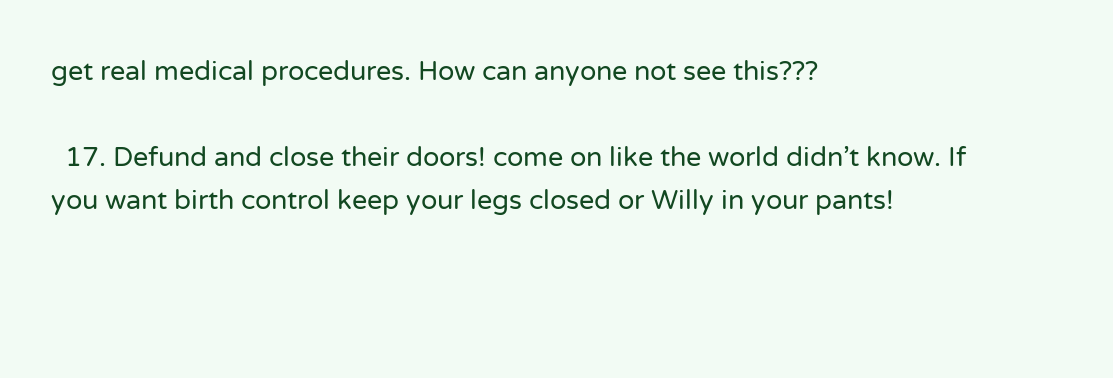get real medical procedures. How can anyone not see this???

  17. Defund and close their doors! come on like the world didn’t know. If you want birth control keep your legs closed or Willy in your pants!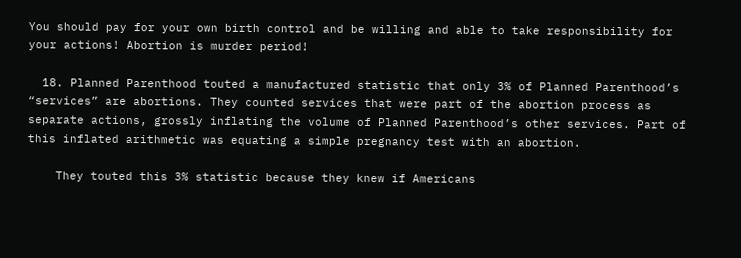You should pay for your own birth control and be willing and able to take responsibility for your actions! Abortion is murder period!

  18. Planned Parenthood touted a manufactured statistic that only 3% of Planned Parenthood’s “services” are abortions. They counted services that were part of the abortion process as separate actions, grossly inflating the volume of Planned Parenthood’s other services. Part of this inflated arithmetic was equating a simple pregnancy test with an abortion.

    They touted this 3% statistic because they knew if Americans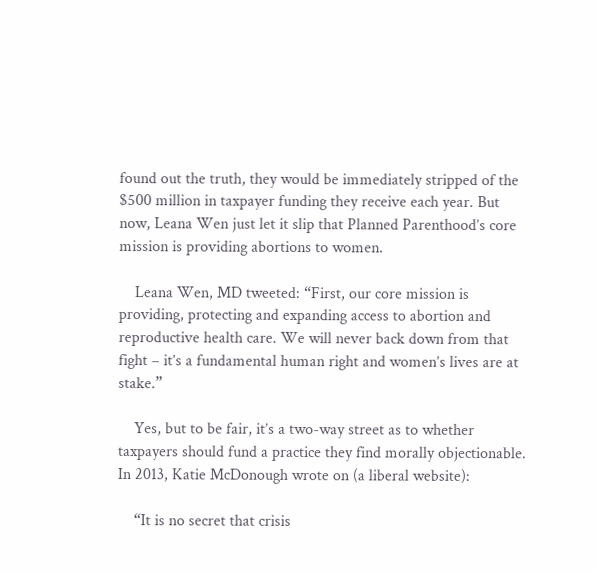found out the truth, they would be immediately stripped of the $500 million in taxpayer funding they receive each year. But now, Leana Wen just let it slip that Planned Parenthood’s core mission is providing abortions to women.

    Leana Wen, MD tweeted: “First, our core mission is providing, protecting and expanding access to abortion and reproductive health care. We will never back down from that fight – it’s a fundamental human right and women’s lives are at stake.”

    Yes, but to be fair, it’s a two-way street as to whether taxpayers should fund a practice they find morally objectionable. In 2013, Katie McDonough wrote on (a liberal website):

    “It is no secret that crisis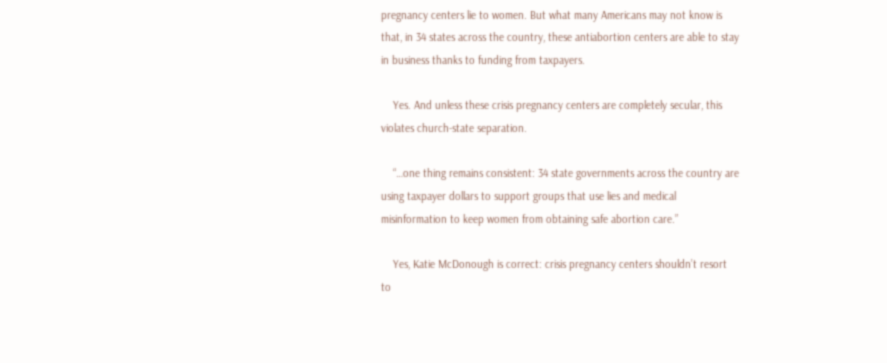pregnancy centers lie to women. But what many Americans may not know is that, in 34 states across the country, these antiabortion centers are able to stay in business thanks to funding from taxpayers.

    Yes. And unless these crisis pregnancy centers are completely secular, this violates church-state separation.

    “…one thing remains consistent: 34 state governments across the country are using taxpayer dollars to support groups that use lies and medical misinformation to keep women from obtaining safe abortion care.”

    Yes, Katie McDonough is correct: crisis pregnancy centers shouldn’t resort to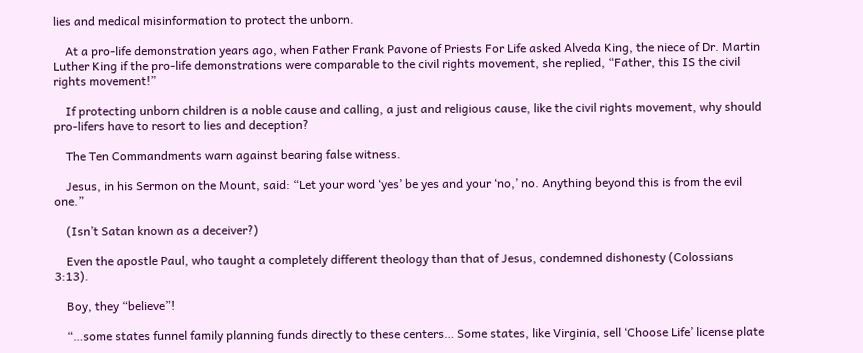lies and medical misinformation to protect the unborn.

    At a pro-life demonstration years ago, when Father Frank Pavone of Priests For Life asked Alveda King, the niece of Dr. Martin Luther King if the pro-life demonstrations were comparable to the civil rights movement, she replied, “Father, this IS the civil rights movement!”

    If protecting unborn children is a noble cause and calling, a just and religious cause, like the civil rights movement, why should pro-lifers have to resort to lies and deception?

    The Ten Commandments warn against bearing false witness.

    Jesus, in his Sermon on the Mount, said: “Let your word ‘yes’ be yes and your ‘no,’ no. Anything beyond this is from the evil one.”

    (Isn’t Satan known as a deceiver?)

    Even the apostle Paul, who taught a completely different theology than that of Jesus, condemned dishonesty (Colossians 3:13).

    Boy, they “believe”!

    “…some states funnel family planning funds directly to these centers… Some states, like Virginia, sell ‘Choose Life’ license plate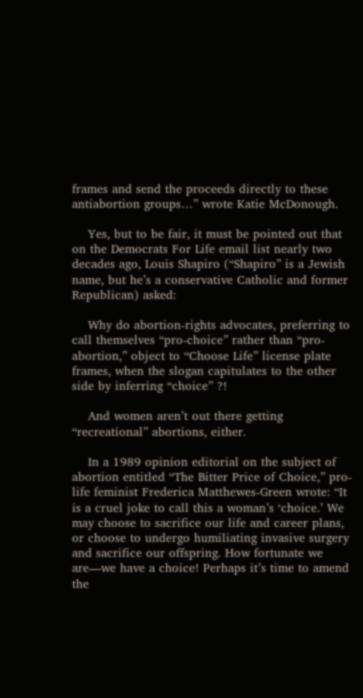frames and send the proceeds directly to these antiabortion groups…” wrote Katie McDonough.

    Yes, but to be fair, it must be pointed out that on the Democrats For Life email list nearly two decades ago, Louis Shapiro (“Shapiro” is a Jewish name, but he’s a conservative Catholic and former Republican) asked:

    Why do abortion-rights advocates, preferring to call themselves “pro-choice” rather than “pro-abortion,” object to “Choose Life” license plate frames, when the slogan capitulates to the other side by inferring “choice” ?!

    And women aren’t out there getting “recreational” abortions, either.

    In a 1989 opinion editorial on the subject of abortion entitled “The Bitter Price of Choice,” pro-life feminist Frederica Matthewes-Green wrote: “It is a cruel joke to call this a woman’s ‘choice.’ We may choose to sacrifice our life and career plans, or choose to undergo humiliating invasive surgery and sacrifice our offspring. How fortunate we are—we have a choice! Perhaps it’s time to amend the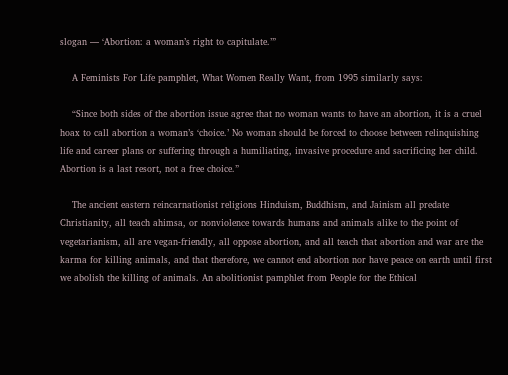slogan — ‘Abortion: a woman’s right to capitulate.’”

    A Feminists For Life pamphlet, What Women Really Want, from 1995 similarly says:

    “Since both sides of the abortion issue agree that no woman wants to have an abortion, it is a cruel hoax to call abortion a woman’s ‘choice.’ No woman should be forced to choose between relinquishing life and career plans or suffering through a humiliating, invasive procedure and sacrificing her child. Abortion is a last resort, not a free choice.”

    The ancient eastern reincarnationist religions Hinduism, Buddhism, and Jainism all predate Christianity, all teach ahimsa, or nonviolence towards humans and animals alike to the point of vegetarianism, all are vegan-friendly, all oppose abortion, and all teach that abortion and war are the karma for killing animals, and that therefore, we cannot end abortion nor have peace on earth until first we abolish the killing of animals. An abolitionist pamphlet from People for the Ethical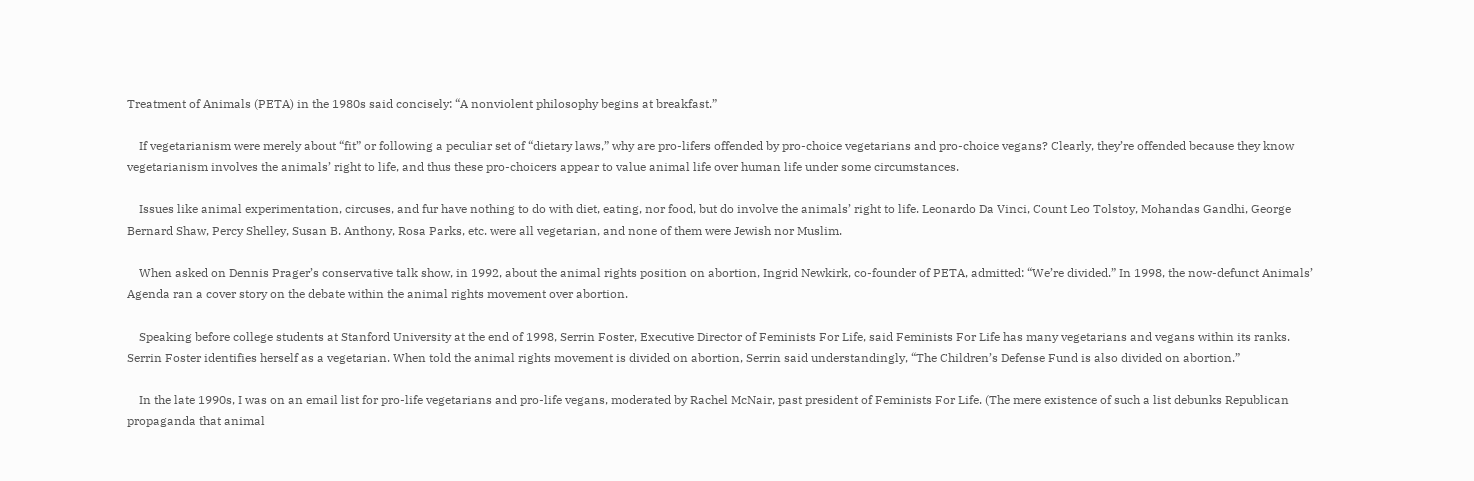Treatment of Animals (PETA) in the 1980s said concisely: “A nonviolent philosophy begins at breakfast.”

    If vegetarianism were merely about “fit” or following a peculiar set of “dietary laws,” why are pro-lifers offended by pro-choice vegetarians and pro-choice vegans? Clearly, they’re offended because they know vegetarianism involves the animals’ right to life, and thus these pro-choicers appear to value animal life over human life under some circumstances.

    Issues like animal experimentation, circuses, and fur have nothing to do with diet, eating, nor food, but do involve the animals’ right to life. Leonardo Da Vinci, Count Leo Tolstoy, Mohandas Gandhi, George Bernard Shaw, Percy Shelley, Susan B. Anthony, Rosa Parks, etc. were all vegetarian, and none of them were Jewish nor Muslim.

    When asked on Dennis Prager’s conservative talk show, in 1992, about the animal rights position on abortion, Ingrid Newkirk, co-founder of PETA, admitted: “We’re divided.” In 1998, the now-defunct Animals’ Agenda ran a cover story on the debate within the animal rights movement over abortion.

    Speaking before college students at Stanford University at the end of 1998, Serrin Foster, Executive Director of Feminists For Life, said Feminists For Life has many vegetarians and vegans within its ranks. Serrin Foster identifies herself as a vegetarian. When told the animal rights movement is divided on abortion, Serrin said understandingly, “The Children’s Defense Fund is also divided on abortion.”

    In the late 1990s, I was on an email list for pro-life vegetarians and pro-life vegans, moderated by Rachel McNair, past president of Feminists For Life. (The mere existence of such a list debunks Republican propaganda that animal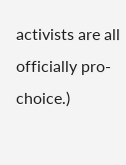activists are all officially pro-choice.)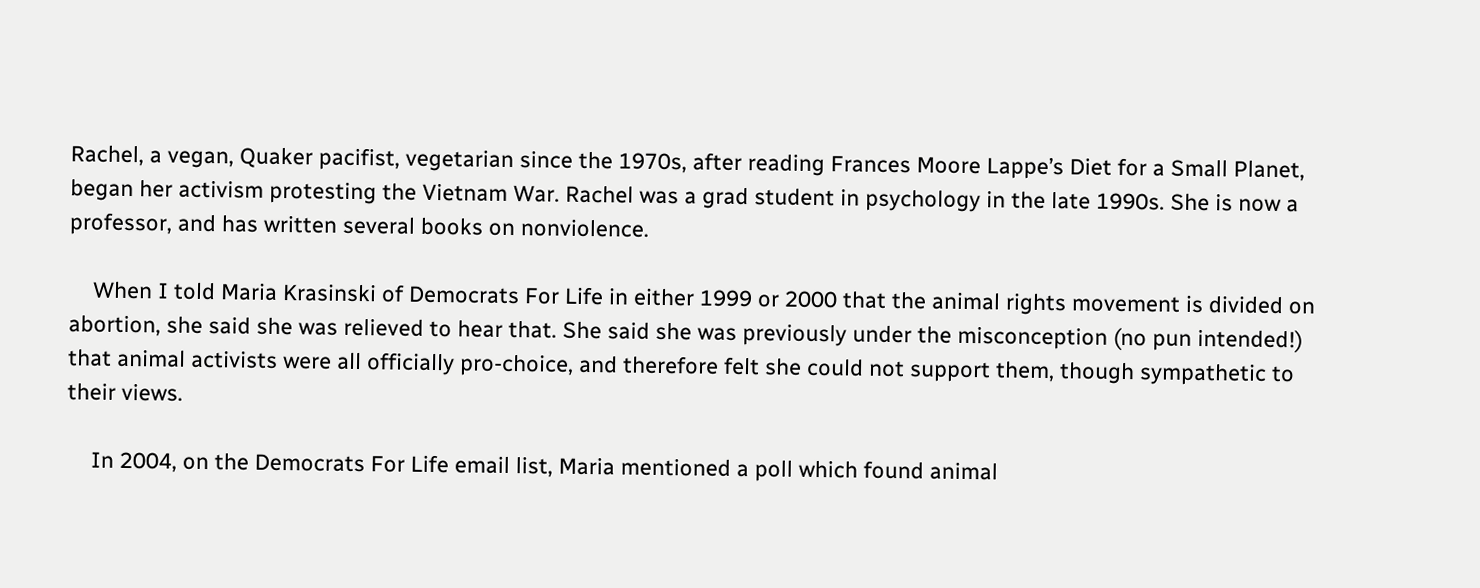Rachel, a vegan, Quaker pacifist, vegetarian since the 1970s, after reading Frances Moore Lappe’s Diet for a Small Planet, began her activism protesting the Vietnam War. Rachel was a grad student in psychology in the late 1990s. She is now a professor, and has written several books on nonviolence.

    When I told Maria Krasinski of Democrats For Life in either 1999 or 2000 that the animal rights movement is divided on abortion, she said she was relieved to hear that. She said she was previously under the misconception (no pun intended!) that animal activists were all officially pro-choice, and therefore felt she could not support them, though sympathetic to their views.

    In 2004, on the Democrats For Life email list, Maria mentioned a poll which found animal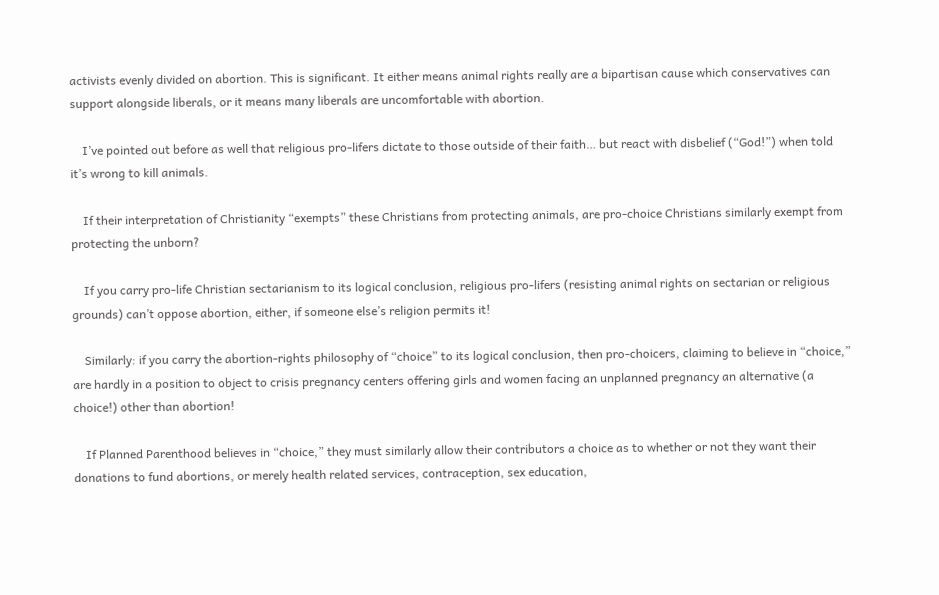activists evenly divided on abortion. This is significant. It either means animal rights really are a bipartisan cause which conservatives can support alongside liberals, or it means many liberals are uncomfortable with abortion.

    I’ve pointed out before as well that religious pro-lifers dictate to those outside of their faith… but react with disbelief (“God!”) when told it’s wrong to kill animals.

    If their interpretation of Christianity “exempts” these Christians from protecting animals, are pro-choice Christians similarly exempt from protecting the unborn?

    If you carry pro-life Christian sectarianism to its logical conclusion, religious pro-lifers (resisting animal rights on sectarian or religious grounds) can’t oppose abortion, either, if someone else’s religion permits it!

    Similarly: if you carry the abortion-rights philosophy of “choice” to its logical conclusion, then pro-choicers, claiming to believe in “choice,” are hardly in a position to object to crisis pregnancy centers offering girls and women facing an unplanned pregnancy an alternative (a choice!) other than abortion!

    If Planned Parenthood believes in “choice,” they must similarly allow their contributors a choice as to whether or not they want their donations to fund abortions, or merely health related services, contraception, sex education,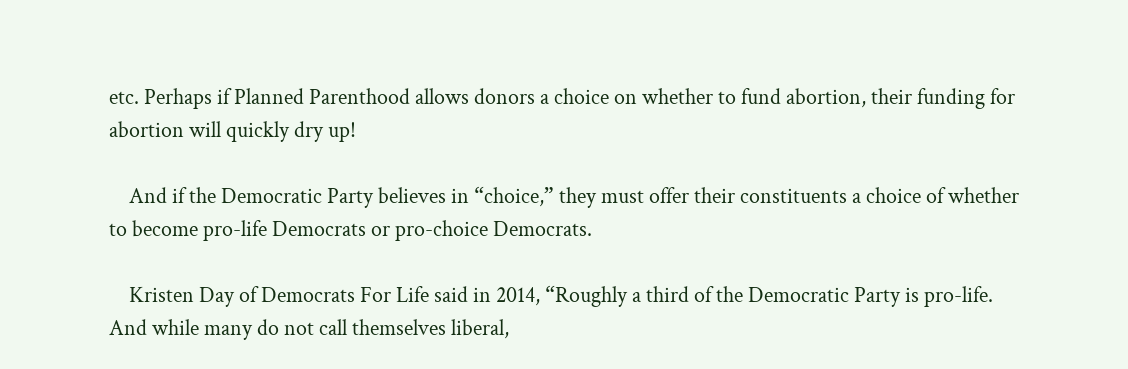etc. Perhaps if Planned Parenthood allows donors a choice on whether to fund abortion, their funding for abortion will quickly dry up!

    And if the Democratic Party believes in “choice,” they must offer their constituents a choice of whether to become pro-life Democrats or pro-choice Democrats.

    Kristen Day of Democrats For Life said in 2014, “Roughly a third of the Democratic Party is pro-life. And while many do not call themselves liberal,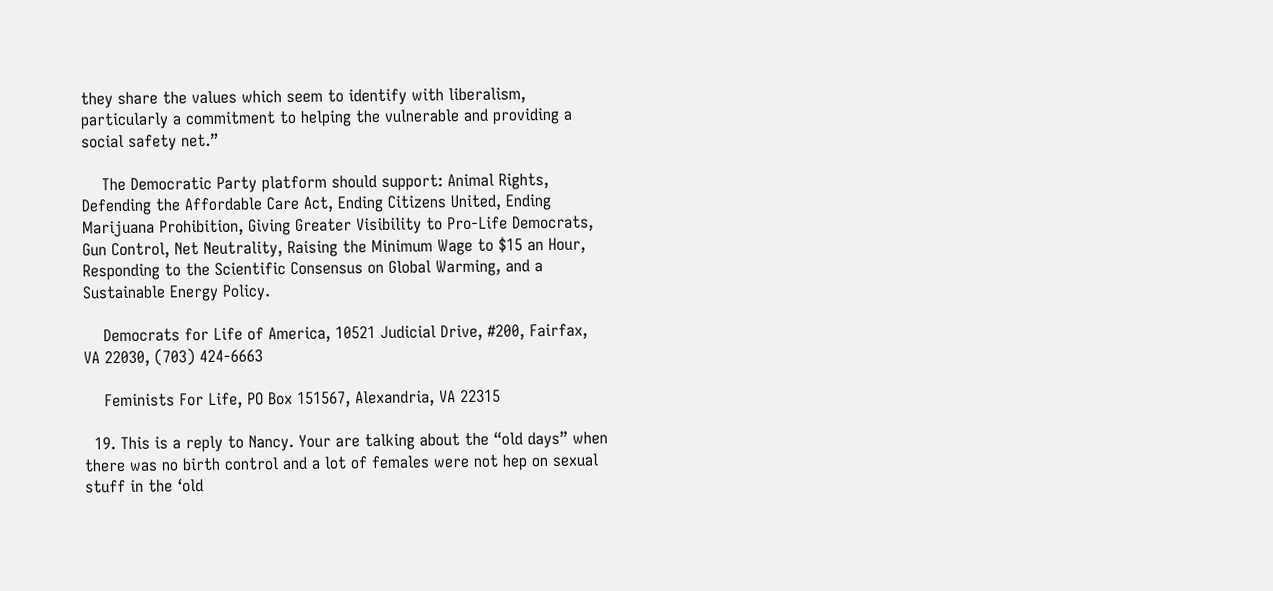they share the values which seem to identify with liberalism, particularly a commitment to helping the vulnerable and providing a social safety net.”

    The Democratic Party platform should support: Animal Rights, Defending the Affordable Care Act, Ending Citizens United, Ending Marijuana Prohibition, Giving Greater Visibility to Pro-Life Democrats, Gun Control, Net Neutrality, Raising the Minimum Wage to $15 an Hour, Responding to the Scientific Consensus on Global Warming, and a Sustainable Energy Policy.

    Democrats for Life of America, 10521 Judicial Drive, #200, Fairfax, VA 22030, (703) 424-6663

    Feminists For Life, PO Box 151567, Alexandria, VA 22315

  19. This is a reply to Nancy. Your are talking about the “old days” when there was no birth control and a lot of females were not hep on sexual stuff in the ‘old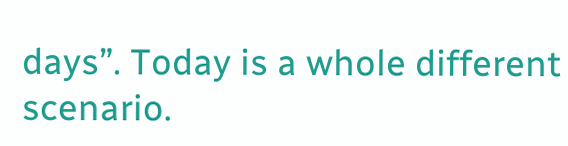days”. Today is a whole different scenario.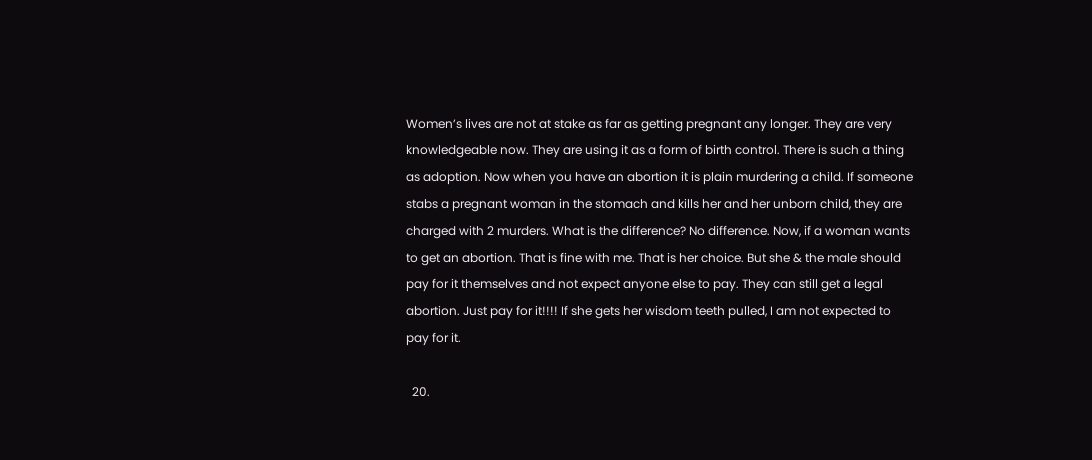Women’s lives are not at stake as far as getting pregnant any longer. They are very knowledgeable now. They are using it as a form of birth control. There is such a thing as adoption. Now when you have an abortion it is plain murdering a child. If someone stabs a pregnant woman in the stomach and kills her and her unborn child, they are charged with 2 murders. What is the difference? No difference. Now, if a woman wants to get an abortion. That is fine with me. That is her choice. But she & the male should pay for it themselves and not expect anyone else to pay. They can still get a legal abortion. Just pay for it!!!! If she gets her wisdom teeth pulled, I am not expected to pay for it.

  20.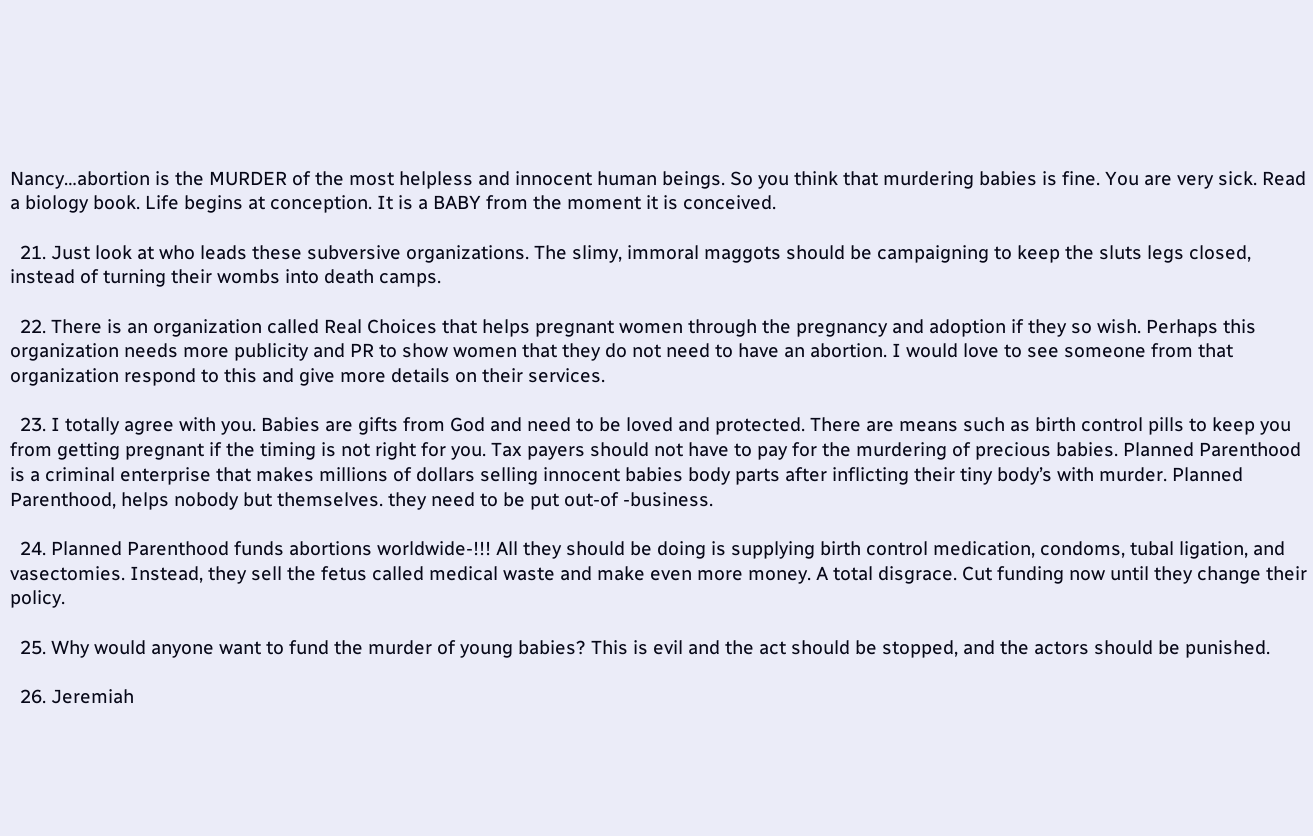Nancy…abortion is the MURDER of the most helpless and innocent human beings. So you think that murdering babies is fine. You are very sick. Read a biology book. Life begins at conception. It is a BABY from the moment it is conceived.

  21. Just look at who leads these subversive organizations. The slimy, immoral maggots should be campaigning to keep the sluts legs closed, instead of turning their wombs into death camps.

  22. There is an organization called Real Choices that helps pregnant women through the pregnancy and adoption if they so wish. Perhaps this organization needs more publicity and PR to show women that they do not need to have an abortion. I would love to see someone from that organization respond to this and give more details on their services.

  23. I totally agree with you. Babies are gifts from God and need to be loved and protected. There are means such as birth control pills to keep you from getting pregnant if the timing is not right for you. Tax payers should not have to pay for the murdering of precious babies. Planned Parenthood is a criminal enterprise that makes millions of dollars selling innocent babies body parts after inflicting their tiny body’s with murder. Planned Parenthood, helps nobody but themselves. they need to be put out-of -business.

  24. Planned Parenthood funds abortions worldwide-!!! All they should be doing is supplying birth control medication, condoms, tubal ligation, and vasectomies. Instead, they sell the fetus called medical waste and make even more money. A total disgrace. Cut funding now until they change their policy.

  25. Why would anyone want to fund the murder of young babies? This is evil and the act should be stopped, and the actors should be punished.

  26. Jeremiah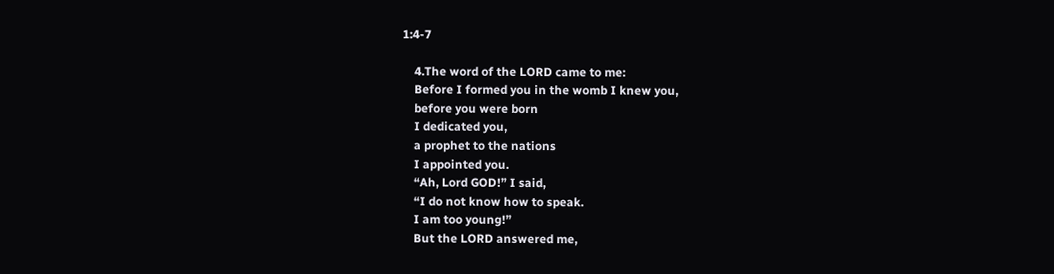1:4-7

    4.The word of the LORD came to me:
    Before I formed you in the womb I knew you,
    before you were born
    I dedicated you,
    a prophet to the nations
    I appointed you.
    “Ah, Lord GOD!” I said,
    “I do not know how to speak.
    I am too young!”
    But the LORD answered me,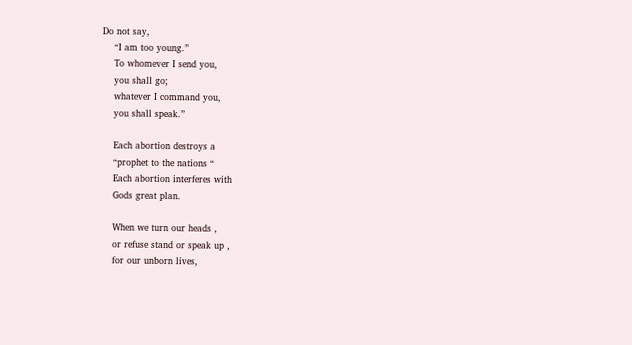Do not say,
    “I am too young.”
    To whomever I send you,
    you shall go;
    whatever I command you,
    you shall speak.”

    Each abortion destroys a
    “prophet to the nations “
    Each abortion interferes with
    Gods great plan.

    When we turn our heads ,
    or refuse stand or speak up ,
    for our unborn lives,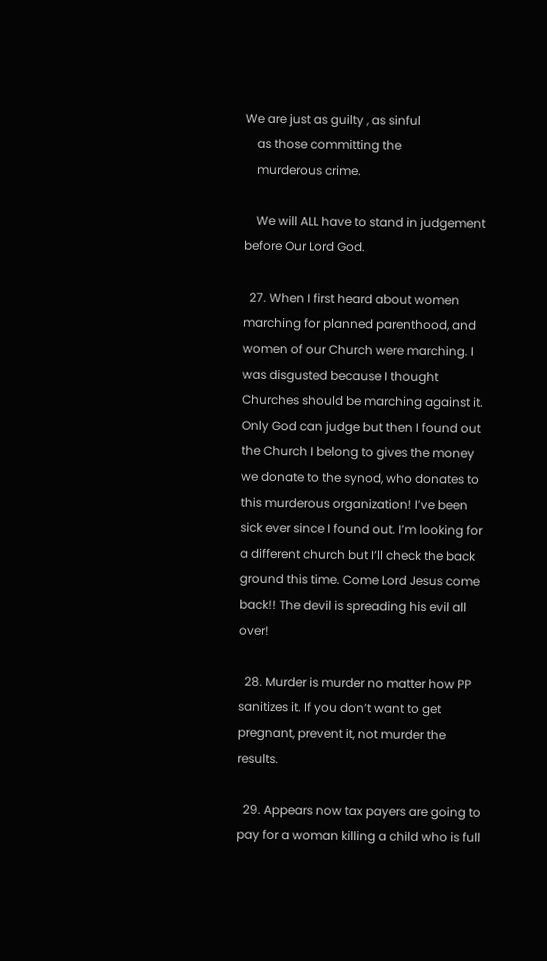We are just as guilty , as sinful
    as those committing the
    murderous crime.

    We will ALL have to stand in judgement before Our Lord God.

  27. When I first heard about women marching for planned parenthood, and women of our Church were marching. I was disgusted because I thought Churches should be marching against it. Only God can judge but then I found out the Church I belong to gives the money we donate to the synod, who donates to this murderous organization! I’ve been sick ever since I found out. I’m looking for a different church but I’ll check the back ground this time. Come Lord Jesus come back!! The devil is spreading his evil all over!

  28. Murder is murder no matter how PP sanitizes it. If you don’t want to get pregnant, prevent it, not murder the results.

  29. Appears now tax payers are going to pay for a woman killing a child who is full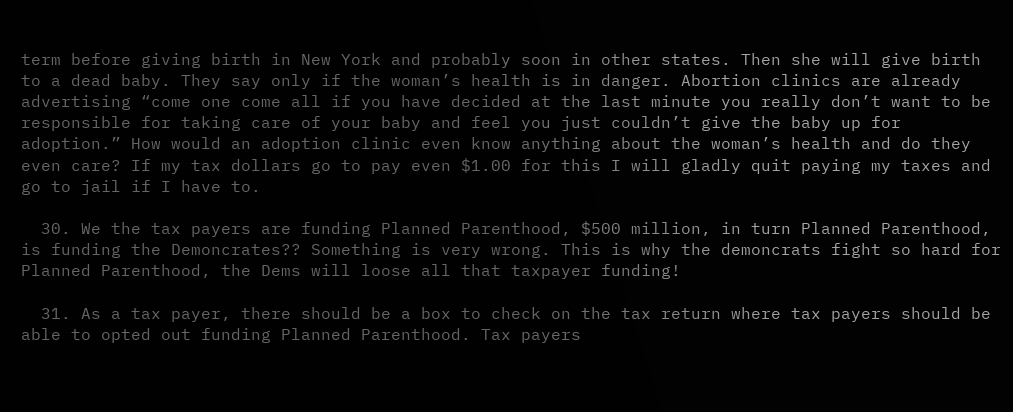term before giving birth in New York and probably soon in other states. Then she will give birth to a dead baby. They say only if the woman’s health is in danger. Abortion clinics are already advertising “come one come all if you have decided at the last minute you really don’t want to be responsible for taking care of your baby and feel you just couldn’t give the baby up for adoption.” How would an adoption clinic even know anything about the woman’s health and do they even care? If my tax dollars go to pay even $1.00 for this I will gladly quit paying my taxes and go to jail if I have to.

  30. We the tax payers are funding Planned Parenthood, $500 million, in turn Planned Parenthood, is funding the Demoncrates?? Something is very wrong. This is why the demoncrats fight so hard for Planned Parenthood, the Dems will loose all that taxpayer funding!

  31. As a tax payer, there should be a box to check on the tax return where tax payers should be able to opted out funding Planned Parenthood. Tax payers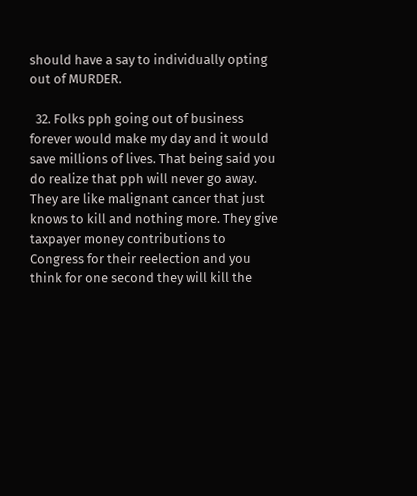should have a say to individually opting out of MURDER.

  32. Folks pph going out of business forever would make my day and it would save millions of lives. That being said you do realize that pph will never go away. They are like malignant cancer that just knows to kill and nothing more. They give taxpayer money contributions to Congress for their reelection and you think for one second they will kill the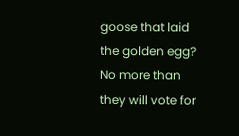goose that laid the golden egg? No more than they will vote for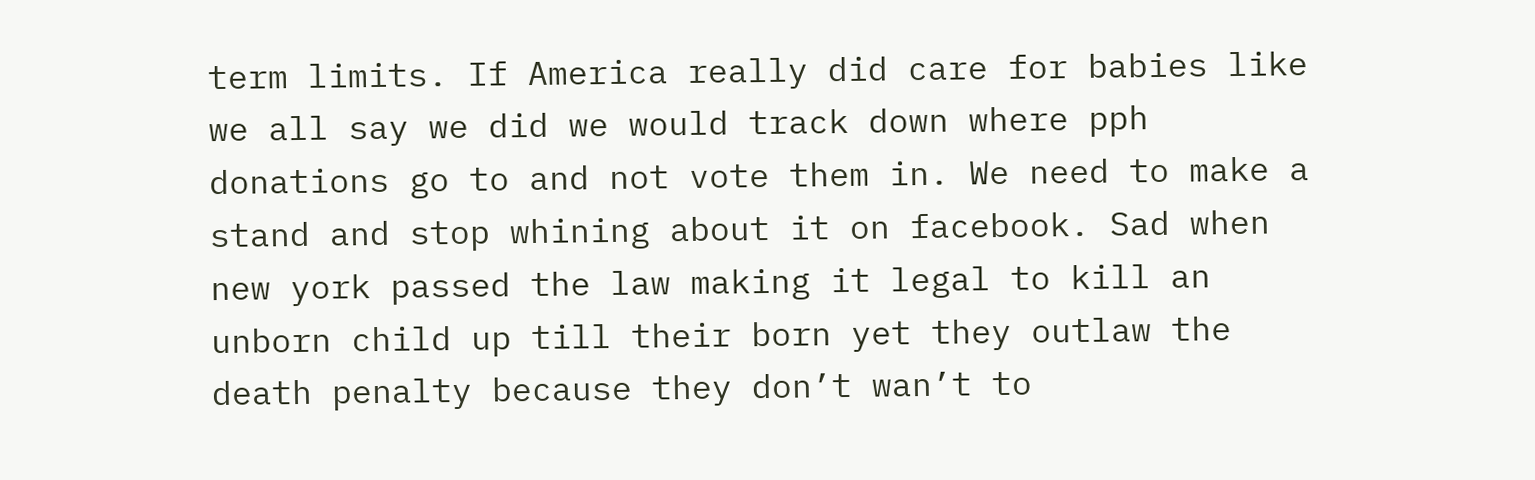term limits. If America really did care for babies like we all say we did we would track down where pph donations go to and not vote them in. We need to make a stand and stop whining about it on facebook. Sad when new york passed the law making it legal to kill an unborn child up till their born yet they outlaw the death penalty because they don’t wan’t to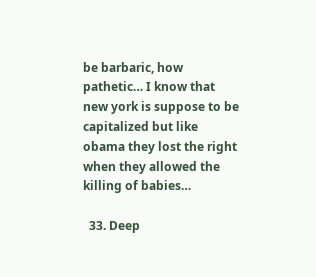be barbaric, how pathetic… I know that new york is suppose to be capitalized but like obama they lost the right when they allowed the killing of babies…

  33. Deep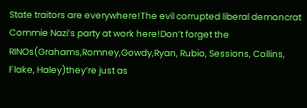State traitors are everywhere!The evil corrupted liberal demoncrat Commie Nazi’s party at work here!Don’t forget the RINOs(Grahams,Romney,Gowdy,Ryan, Rubio, Sessions, Collins, Flake, Haley)they’re just as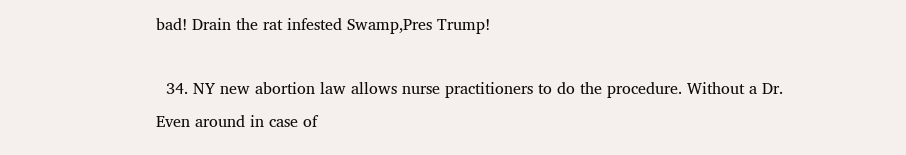bad! Drain the rat infested Swamp,Pres Trump!

  34. NY new abortion law allows nurse practitioners to do the procedure. Without a Dr. Even around in case of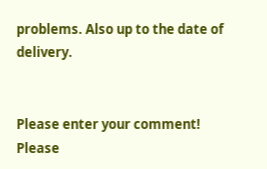problems. Also up to the date of delivery.


Please enter your comment!
Please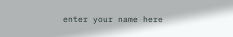enter your name here